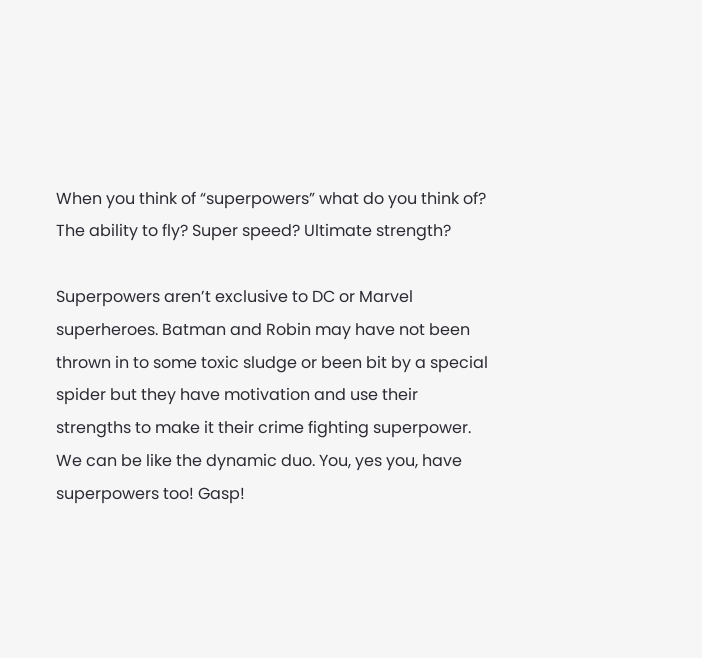When you think of “superpowers” what do you think of? The ability to fly? Super speed? Ultimate strength?

Superpowers aren’t exclusive to DC or Marvel superheroes. Batman and Robin may have not been thrown in to some toxic sludge or been bit by a special spider but they have motivation and use their strengths to make it their crime fighting superpower. We can be like the dynamic duo. You, yes you, have superpowers too! Gasp!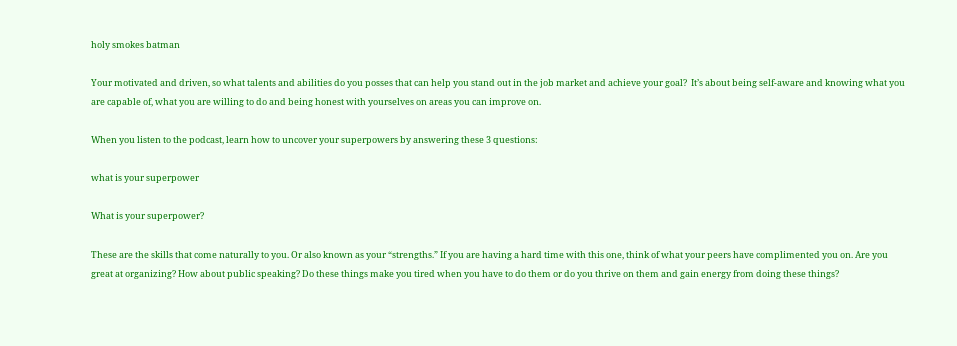holy smokes batman

Your motivated and driven, so what talents and abilities do you posses that can help you stand out in the job market and achieve your goal?  It’s about being self-aware and knowing what you are capable of, what you are willing to do and being honest with yourselves on areas you can improve on.

When you listen to the podcast, learn how to uncover your superpowers by answering these 3 questions:

what is your superpower

What is your superpower?

These are the skills that come naturally to you. Or also known as your “strengths.” If you are having a hard time with this one, think of what your peers have complimented you on. Are you great at organizing? How about public speaking? Do these things make you tired when you have to do them or do you thrive on them and gain energy from doing these things?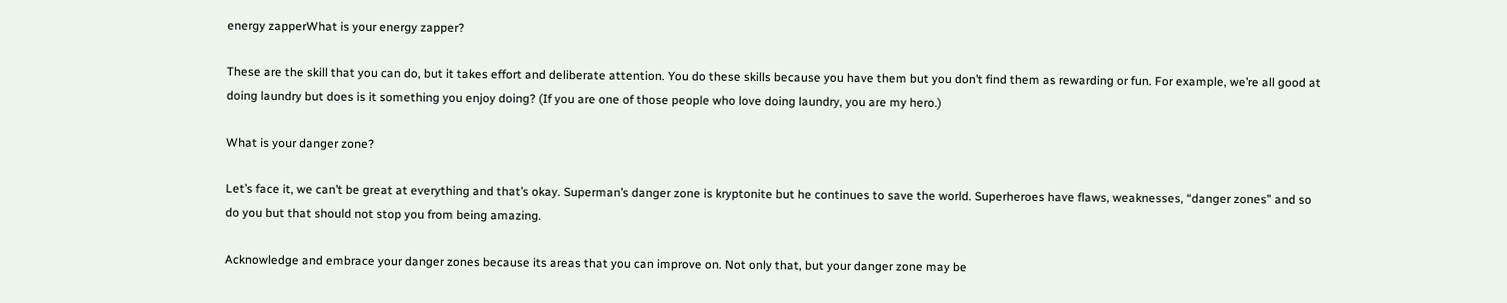energy zapperWhat is your energy zapper?

These are the skill that you can do, but it takes effort and deliberate attention. You do these skills because you have them but you don’t find them as rewarding or fun. For example, we’re all good at doing laundry but does is it something you enjoy doing? (If you are one of those people who love doing laundry, you are my hero.)

What is your danger zone?

Let’s face it, we can’t be great at everything and that’s okay. Superman’s danger zone is kryptonite but he continues to save the world. Superheroes have flaws, weaknesses, “danger zones” and so do you but that should not stop you from being amazing.

Acknowledge and embrace your danger zones because its areas that you can improve on. Not only that, but your danger zone may be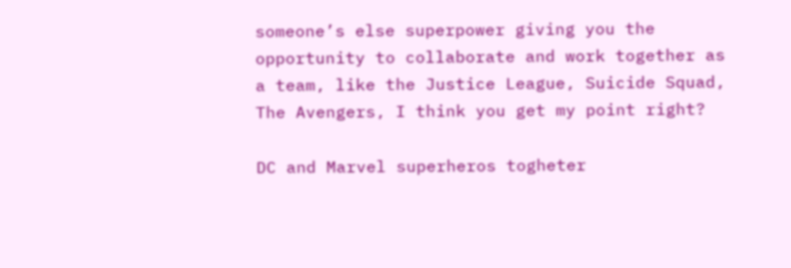someone’s else superpower giving you the opportunity to collaborate and work together as a team, like the Justice League, Suicide Squad, The Avengers, I think you get my point right?

DC and Marvel superheros togheter